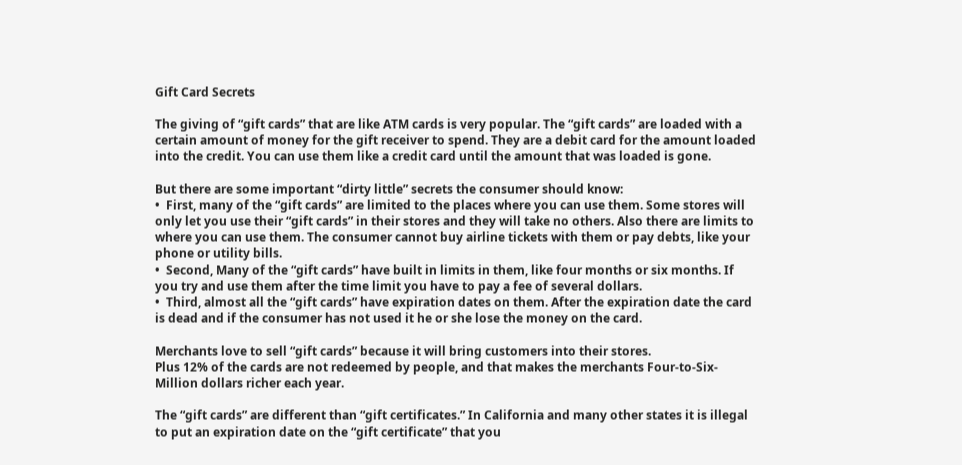Gift Card Secrets

The giving of “gift cards” that are like ATM cards is very popular. The “gift cards” are loaded with a certain amount of money for the gift receiver to spend. They are a debit card for the amount loaded into the credit. You can use them like a credit card until the amount that was loaded is gone.

But there are some important “dirty little” secrets the consumer should know:
•  First, many of the “gift cards” are limited to the places where you can use them. Some stores will only let you use their “gift cards” in their stores and they will take no others. Also there are limits to where you can use them. The consumer cannot buy airline tickets with them or pay debts, like your phone or utility bills.
•  Second, Many of the “gift cards” have built in limits in them, like four months or six months. If you try and use them after the time limit you have to pay a fee of several dollars.
•  Third, almost all the “gift cards” have expiration dates on them. After the expiration date the card is dead and if the consumer has not used it he or she lose the money on the card.

Merchants love to sell “gift cards” because it will bring customers into their stores.
Plus 12% of the cards are not redeemed by people, and that makes the merchants Four-to-Six-Million dollars richer each year.

The “gift cards” are different than “gift certificates.” In California and many other states it is illegal to put an expiration date on the “gift certificate” that you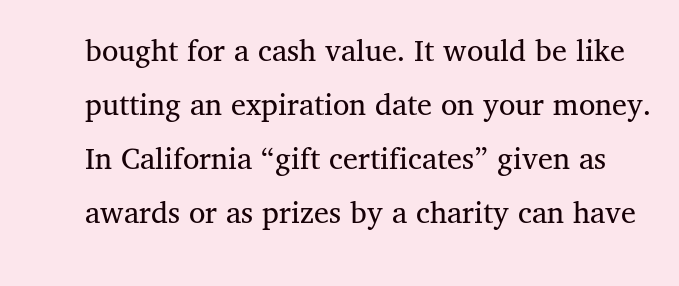bought for a cash value. It would be like putting an expiration date on your money. In California “gift certificates” given as awards or as prizes by a charity can have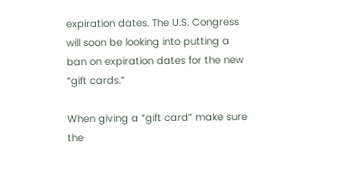expiration dates. The U.S. Congress will soon be looking into putting a ban on expiration dates for the new “gift cards.”

When giving a “gift card” make sure the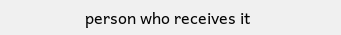person who receives it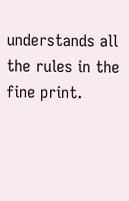understands all the rules in the fine print.